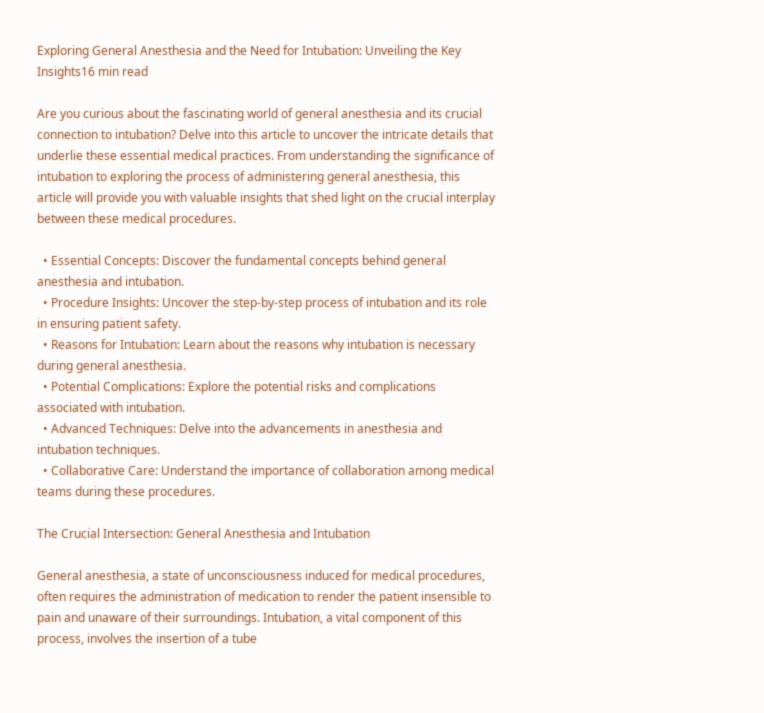Exploring General Anesthesia and the Need for Intubation: Unveiling the Key Insights16 min read

Are you curious about the fascinating world of general anesthesia and its crucial connection to intubation? Delve into this article to uncover the intricate details that underlie these essential medical practices. From understanding the significance of intubation to exploring the process of administering general anesthesia, this article will provide you with valuable insights that shed light on the crucial interplay between these medical procedures.

  • Essential Concepts: Discover the fundamental concepts behind general anesthesia and intubation.
  • Procedure Insights: Uncover the step-by-step process of intubation and its role in ensuring patient safety.
  • Reasons for Intubation: Learn about the reasons why intubation is necessary during general anesthesia.
  • Potential Complications: Explore the potential risks and complications associated with intubation.
  • Advanced Techniques: Delve into the advancements in anesthesia and intubation techniques.
  • Collaborative Care: Understand the importance of collaboration among medical teams during these procedures.

The Crucial Intersection: General Anesthesia and Intubation

General anesthesia, a state of unconsciousness induced for medical procedures, often requires the administration of medication to render the patient insensible to pain and unaware of their surroundings. Intubation, a vital component of this process, involves the insertion of a tube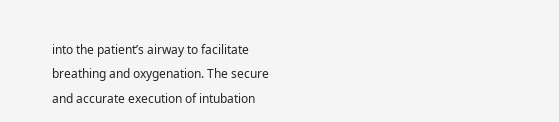into the patient’s airway to facilitate breathing and oxygenation. The secure and accurate execution of intubation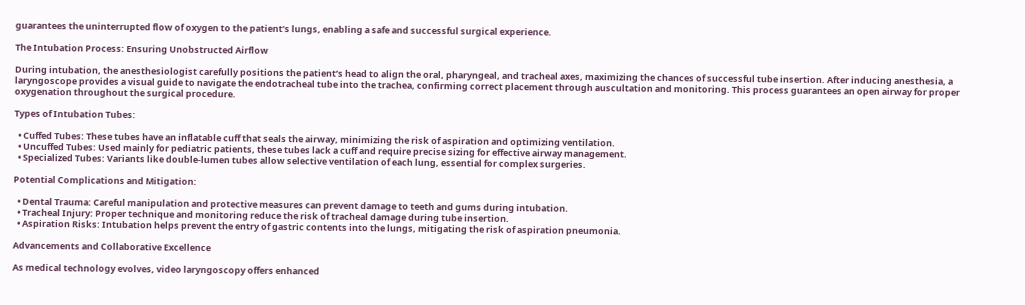guarantees the uninterrupted flow of oxygen to the patient’s lungs, enabling a safe and successful surgical experience.

The Intubation Process: Ensuring Unobstructed Airflow

During intubation, the anesthesiologist carefully positions the patient’s head to align the oral, pharyngeal, and tracheal axes, maximizing the chances of successful tube insertion. After inducing anesthesia, a laryngoscope provides a visual guide to navigate the endotracheal tube into the trachea, confirming correct placement through auscultation and monitoring. This process guarantees an open airway for proper oxygenation throughout the surgical procedure.

Types of Intubation Tubes:

  • Cuffed Tubes: These tubes have an inflatable cuff that seals the airway, minimizing the risk of aspiration and optimizing ventilation.
  • Uncuffed Tubes: Used mainly for pediatric patients, these tubes lack a cuff and require precise sizing for effective airway management.
  • Specialized Tubes: Variants like double-lumen tubes allow selective ventilation of each lung, essential for complex surgeries.

Potential Complications and Mitigation:

  • Dental Trauma: Careful manipulation and protective measures can prevent damage to teeth and gums during intubation.
  • Tracheal Injury: Proper technique and monitoring reduce the risk of tracheal damage during tube insertion.
  • Aspiration Risks: Intubation helps prevent the entry of gastric contents into the lungs, mitigating the risk of aspiration pneumonia.

Advancements and Collaborative Excellence

As medical technology evolves, video laryngoscopy offers enhanced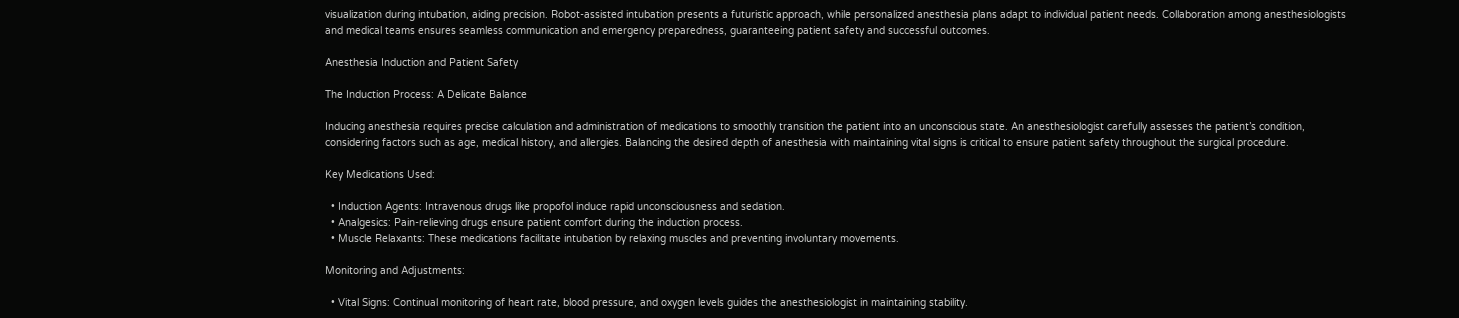visualization during intubation, aiding precision. Robot-assisted intubation presents a futuristic approach, while personalized anesthesia plans adapt to individual patient needs. Collaboration among anesthesiologists and medical teams ensures seamless communication and emergency preparedness, guaranteeing patient safety and successful outcomes.

Anesthesia Induction and Patient Safety

The Induction Process: A Delicate Balance

Inducing anesthesia requires precise calculation and administration of medications to smoothly transition the patient into an unconscious state. An anesthesiologist carefully assesses the patient’s condition, considering factors such as age, medical history, and allergies. Balancing the desired depth of anesthesia with maintaining vital signs is critical to ensure patient safety throughout the surgical procedure.

Key Medications Used:

  • Induction Agents: Intravenous drugs like propofol induce rapid unconsciousness and sedation.
  • Analgesics: Pain-relieving drugs ensure patient comfort during the induction process.
  • Muscle Relaxants: These medications facilitate intubation by relaxing muscles and preventing involuntary movements.

Monitoring and Adjustments:

  • Vital Signs: Continual monitoring of heart rate, blood pressure, and oxygen levels guides the anesthesiologist in maintaining stability.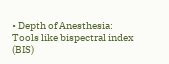• Depth of Anesthesia: Tools like bispectral index (BIS)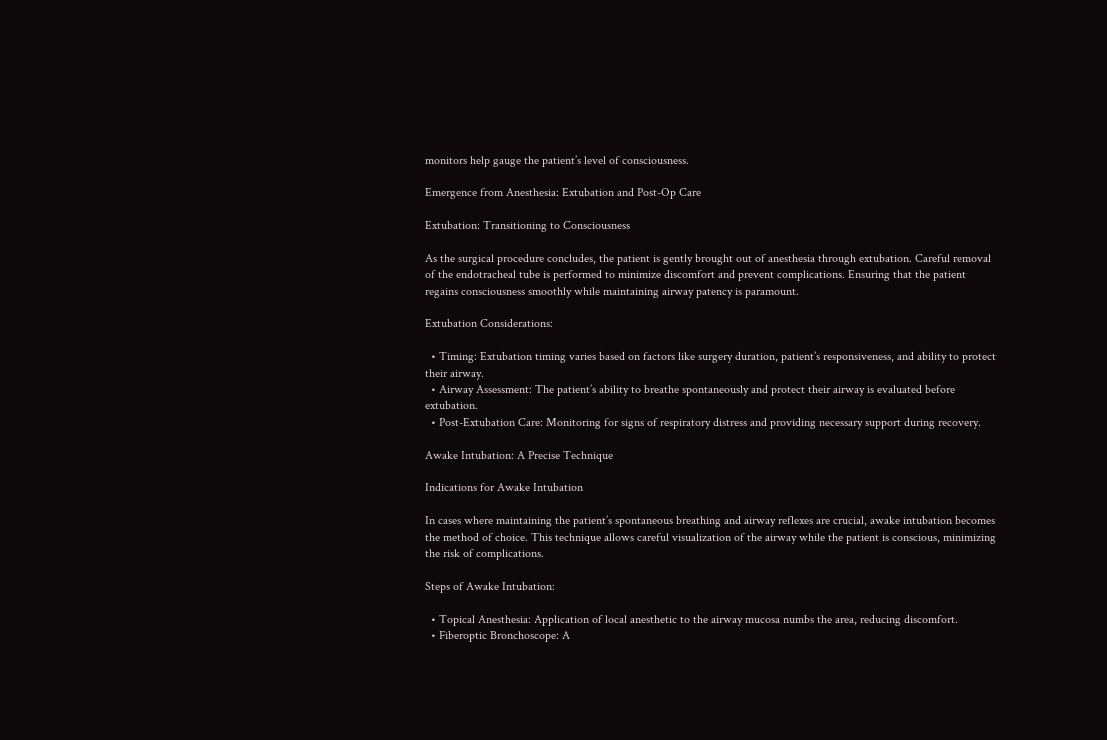monitors help gauge the patient’s level of consciousness.

Emergence from Anesthesia: Extubation and Post-Op Care

Extubation: Transitioning to Consciousness

As the surgical procedure concludes, the patient is gently brought out of anesthesia through extubation. Careful removal of the endotracheal tube is performed to minimize discomfort and prevent complications. Ensuring that the patient regains consciousness smoothly while maintaining airway patency is paramount.

Extubation Considerations:

  • Timing: Extubation timing varies based on factors like surgery duration, patient’s responsiveness, and ability to protect their airway.
  • Airway Assessment: The patient’s ability to breathe spontaneously and protect their airway is evaluated before extubation.
  • Post-Extubation Care: Monitoring for signs of respiratory distress and providing necessary support during recovery.

Awake Intubation: A Precise Technique

Indications for Awake Intubation

In cases where maintaining the patient’s spontaneous breathing and airway reflexes are crucial, awake intubation becomes the method of choice. This technique allows careful visualization of the airway while the patient is conscious, minimizing the risk of complications.

Steps of Awake Intubation:

  • Topical Anesthesia: Application of local anesthetic to the airway mucosa numbs the area, reducing discomfort.
  • Fiberoptic Bronchoscope: A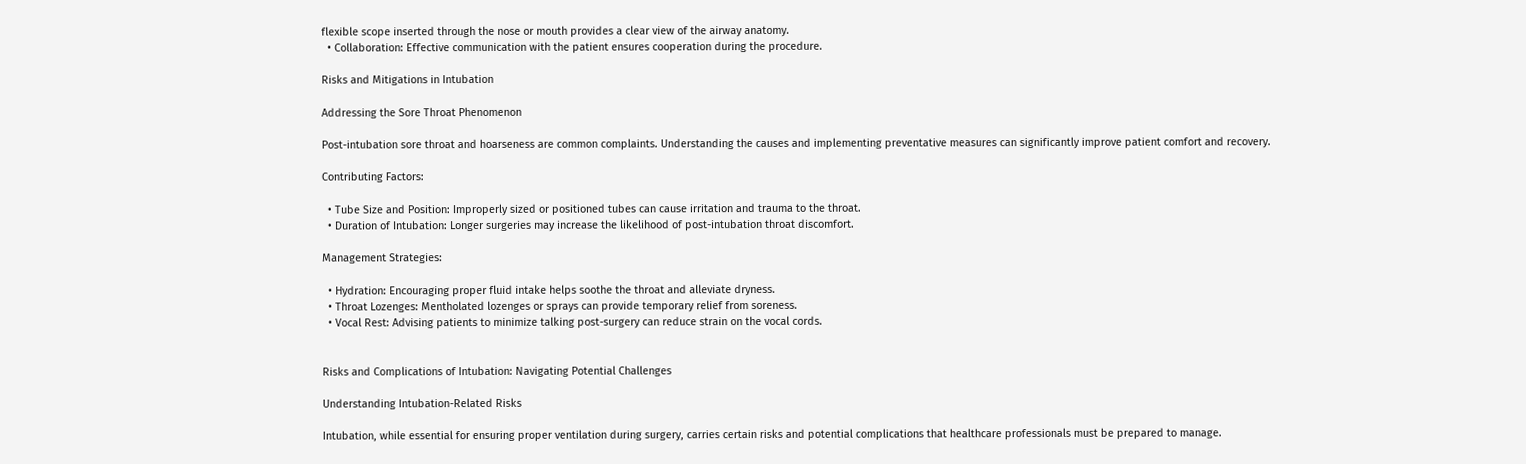flexible scope inserted through the nose or mouth provides a clear view of the airway anatomy.
  • Collaboration: Effective communication with the patient ensures cooperation during the procedure.

Risks and Mitigations in Intubation

Addressing the Sore Throat Phenomenon

Post-intubation sore throat and hoarseness are common complaints. Understanding the causes and implementing preventative measures can significantly improve patient comfort and recovery.

Contributing Factors:

  • Tube Size and Position: Improperly sized or positioned tubes can cause irritation and trauma to the throat.
  • Duration of Intubation: Longer surgeries may increase the likelihood of post-intubation throat discomfort.

Management Strategies:

  • Hydration: Encouraging proper fluid intake helps soothe the throat and alleviate dryness.
  • Throat Lozenges: Mentholated lozenges or sprays can provide temporary relief from soreness.
  • Vocal Rest: Advising patients to minimize talking post-surgery can reduce strain on the vocal cords.


Risks and Complications of Intubation: Navigating Potential Challenges

Understanding Intubation-Related Risks

Intubation, while essential for ensuring proper ventilation during surgery, carries certain risks and potential complications that healthcare professionals must be prepared to manage.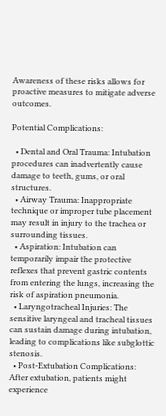Awareness of these risks allows for proactive measures to mitigate adverse outcomes.

Potential Complications:

  • Dental and Oral Trauma: Intubation procedures can inadvertently cause damage to teeth, gums, or oral structures.
  • Airway Trauma: Inappropriate technique or improper tube placement may result in injury to the trachea or surrounding tissues.
  • Aspiration: Intubation can temporarily impair the protective reflexes that prevent gastric contents from entering the lungs, increasing the risk of aspiration pneumonia.
  • Laryngotracheal Injuries: The sensitive laryngeal and tracheal tissues can sustain damage during intubation, leading to complications like subglottic stenosis.
  • Post-Extubation Complications: After extubation, patients might experience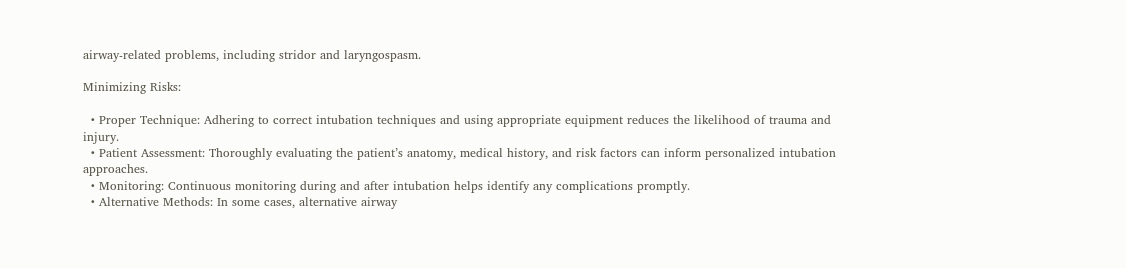airway-related problems, including stridor and laryngospasm.

Minimizing Risks:

  • Proper Technique: Adhering to correct intubation techniques and using appropriate equipment reduces the likelihood of trauma and injury.
  • Patient Assessment: Thoroughly evaluating the patient’s anatomy, medical history, and risk factors can inform personalized intubation approaches.
  • Monitoring: Continuous monitoring during and after intubation helps identify any complications promptly.
  • Alternative Methods: In some cases, alternative airway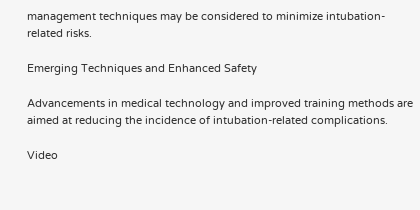management techniques may be considered to minimize intubation-related risks.

Emerging Techniques and Enhanced Safety

Advancements in medical technology and improved training methods are aimed at reducing the incidence of intubation-related complications.

Video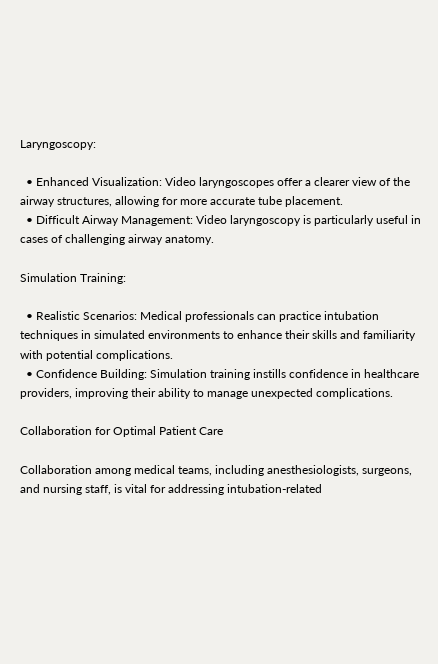Laryngoscopy:

  • Enhanced Visualization: Video laryngoscopes offer a clearer view of the airway structures, allowing for more accurate tube placement.
  • Difficult Airway Management: Video laryngoscopy is particularly useful in cases of challenging airway anatomy.

Simulation Training:

  • Realistic Scenarios: Medical professionals can practice intubation techniques in simulated environments to enhance their skills and familiarity with potential complications.
  • Confidence Building: Simulation training instills confidence in healthcare providers, improving their ability to manage unexpected complications.

Collaboration for Optimal Patient Care

Collaboration among medical teams, including anesthesiologists, surgeons, and nursing staff, is vital for addressing intubation-related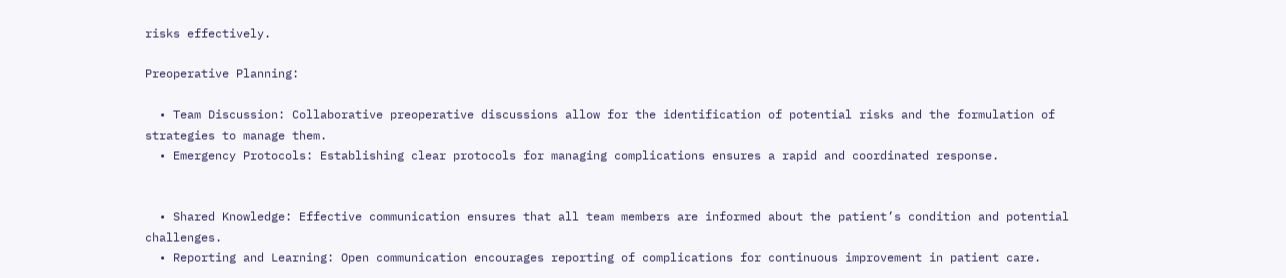risks effectively.

Preoperative Planning:

  • Team Discussion: Collaborative preoperative discussions allow for the identification of potential risks and the formulation of strategies to manage them.
  • Emergency Protocols: Establishing clear protocols for managing complications ensures a rapid and coordinated response.


  • Shared Knowledge: Effective communication ensures that all team members are informed about the patient’s condition and potential challenges.
  • Reporting and Learning: Open communication encourages reporting of complications for continuous improvement in patient care.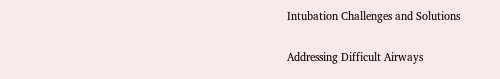Intubation Challenges and Solutions

Addressing Difficult Airways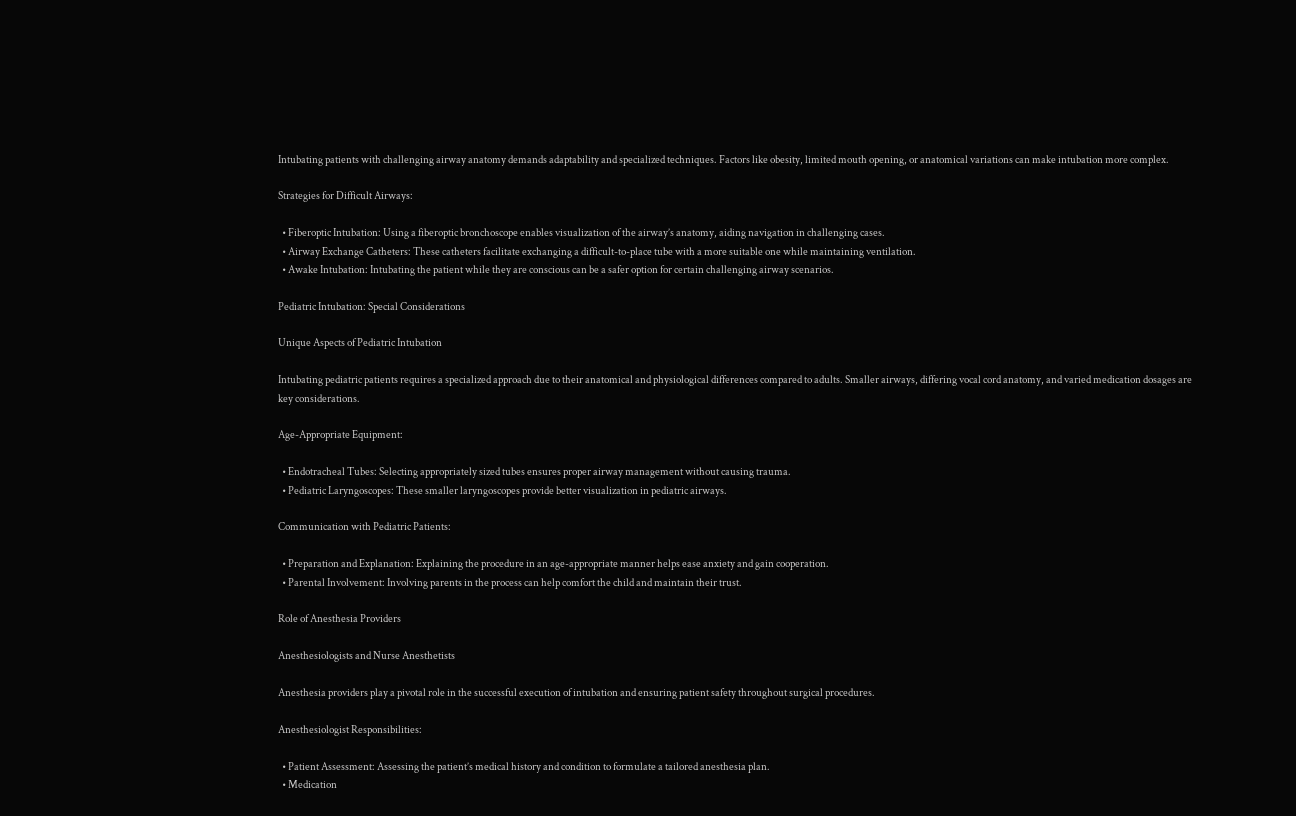Intubating patients with challenging airway anatomy demands adaptability and specialized techniques. Factors like obesity, limited mouth opening, or anatomical variations can make intubation more complex.

Strategies for Difficult Airways:

  • Fiberoptic Intubation: Using a fiberoptic bronchoscope enables visualization of the airway’s anatomy, aiding navigation in challenging cases.
  • Airway Exchange Catheters: These catheters facilitate exchanging a difficult-to-place tube with a more suitable one while maintaining ventilation.
  • Awake Intubation: Intubating the patient while they are conscious can be a safer option for certain challenging airway scenarios.

Pediatric Intubation: Special Considerations

Unique Aspects of Pediatric Intubation

Intubating pediatric patients requires a specialized approach due to their anatomical and physiological differences compared to adults. Smaller airways, differing vocal cord anatomy, and varied medication dosages are key considerations.

Age-Appropriate Equipment:

  • Endotracheal Tubes: Selecting appropriately sized tubes ensures proper airway management without causing trauma.
  • Pediatric Laryngoscopes: These smaller laryngoscopes provide better visualization in pediatric airways.

Communication with Pediatric Patients:

  • Preparation and Explanation: Explaining the procedure in an age-appropriate manner helps ease anxiety and gain cooperation.
  • Parental Involvement: Involving parents in the process can help comfort the child and maintain their trust.

Role of Anesthesia Providers

Anesthesiologists and Nurse Anesthetists

Anesthesia providers play a pivotal role in the successful execution of intubation and ensuring patient safety throughout surgical procedures.

Anesthesiologist Responsibilities:

  • Patient Assessment: Assessing the patient’s medical history and condition to formulate a tailored anesthesia plan.
  • Medication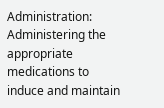Administration: Administering the appropriate medications to induce and maintain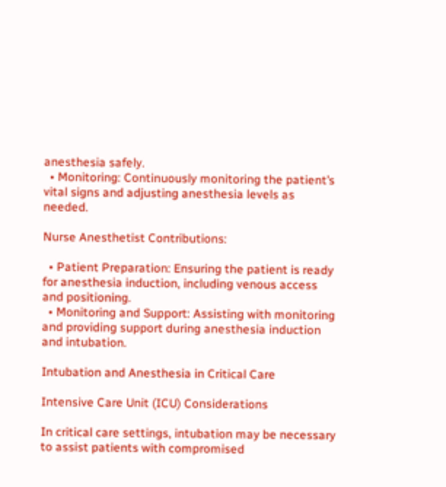anesthesia safely.
  • Monitoring: Continuously monitoring the patient’s vital signs and adjusting anesthesia levels as needed.

Nurse Anesthetist Contributions:

  • Patient Preparation: Ensuring the patient is ready for anesthesia induction, including venous access and positioning.
  • Monitoring and Support: Assisting with monitoring and providing support during anesthesia induction and intubation.

Intubation and Anesthesia in Critical Care

Intensive Care Unit (ICU) Considerations

In critical care settings, intubation may be necessary to assist patients with compromised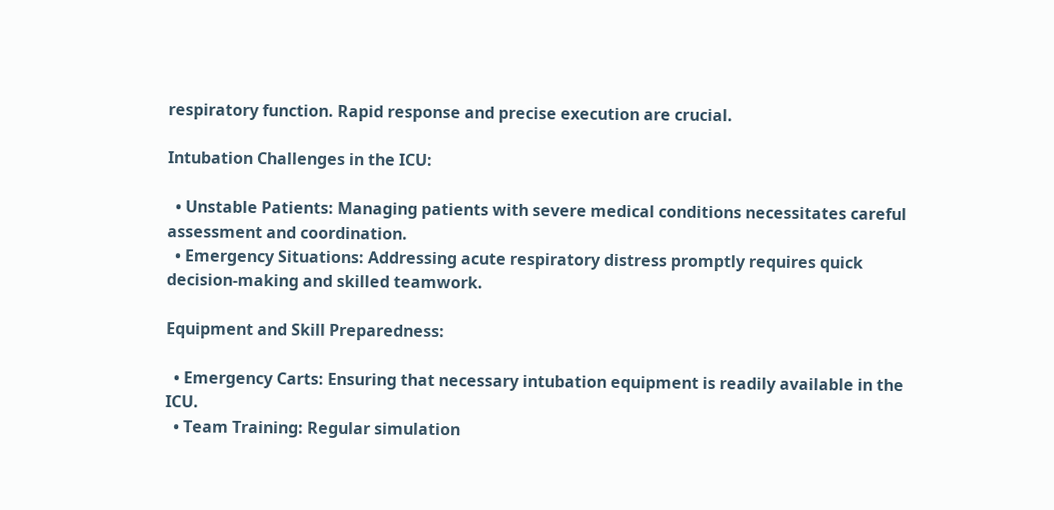respiratory function. Rapid response and precise execution are crucial.

Intubation Challenges in the ICU:

  • Unstable Patients: Managing patients with severe medical conditions necessitates careful assessment and coordination.
  • Emergency Situations: Addressing acute respiratory distress promptly requires quick decision-making and skilled teamwork.

Equipment and Skill Preparedness:

  • Emergency Carts: Ensuring that necessary intubation equipment is readily available in the ICU.
  • Team Training: Regular simulation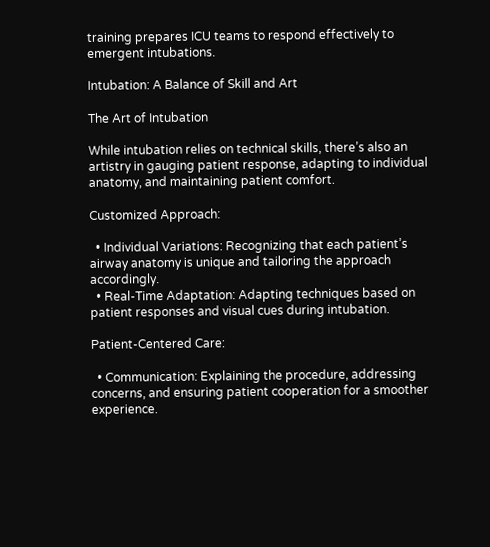training prepares ICU teams to respond effectively to emergent intubations.

Intubation: A Balance of Skill and Art

The Art of Intubation

While intubation relies on technical skills, there’s also an artistry in gauging patient response, adapting to individual anatomy, and maintaining patient comfort.

Customized Approach:

  • Individual Variations: Recognizing that each patient’s airway anatomy is unique and tailoring the approach accordingly.
  • Real-Time Adaptation: Adapting techniques based on patient responses and visual cues during intubation.

Patient-Centered Care:

  • Communication: Explaining the procedure, addressing concerns, and ensuring patient cooperation for a smoother experience.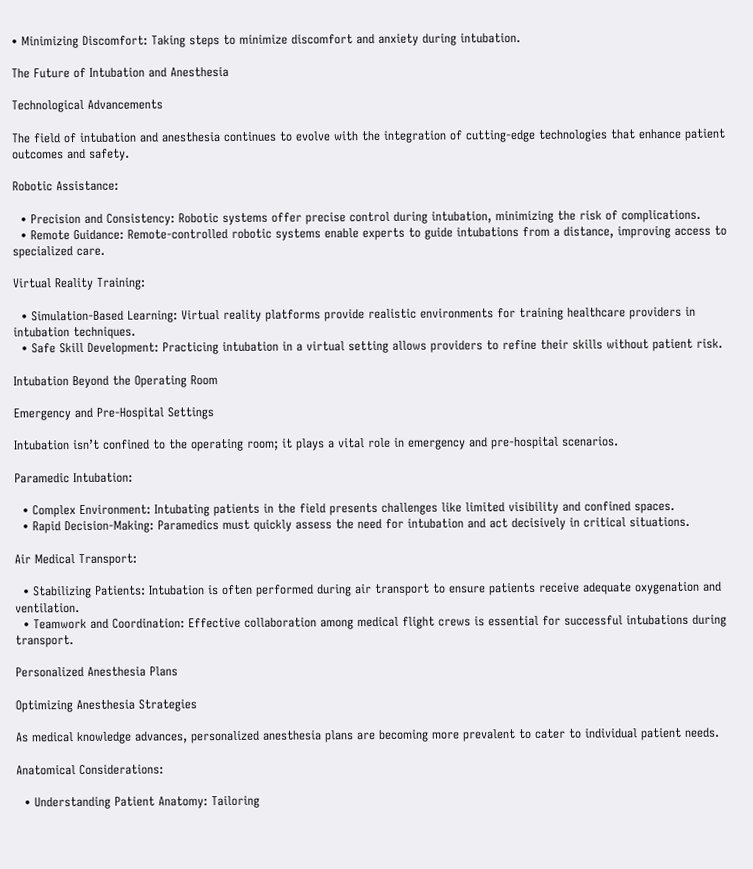• Minimizing Discomfort: Taking steps to minimize discomfort and anxiety during intubation.

The Future of Intubation and Anesthesia

Technological Advancements

The field of intubation and anesthesia continues to evolve with the integration of cutting-edge technologies that enhance patient outcomes and safety.

Robotic Assistance:

  • Precision and Consistency: Robotic systems offer precise control during intubation, minimizing the risk of complications.
  • Remote Guidance: Remote-controlled robotic systems enable experts to guide intubations from a distance, improving access to specialized care.

Virtual Reality Training:

  • Simulation-Based Learning: Virtual reality platforms provide realistic environments for training healthcare providers in intubation techniques.
  • Safe Skill Development: Practicing intubation in a virtual setting allows providers to refine their skills without patient risk.

Intubation Beyond the Operating Room

Emergency and Pre-Hospital Settings

Intubation isn’t confined to the operating room; it plays a vital role in emergency and pre-hospital scenarios.

Paramedic Intubation:

  • Complex Environment: Intubating patients in the field presents challenges like limited visibility and confined spaces.
  • Rapid Decision-Making: Paramedics must quickly assess the need for intubation and act decisively in critical situations.

Air Medical Transport:

  • Stabilizing Patients: Intubation is often performed during air transport to ensure patients receive adequate oxygenation and ventilation.
  • Teamwork and Coordination: Effective collaboration among medical flight crews is essential for successful intubations during transport.

Personalized Anesthesia Plans

Optimizing Anesthesia Strategies

As medical knowledge advances, personalized anesthesia plans are becoming more prevalent to cater to individual patient needs.

Anatomical Considerations:

  • Understanding Patient Anatomy: Tailoring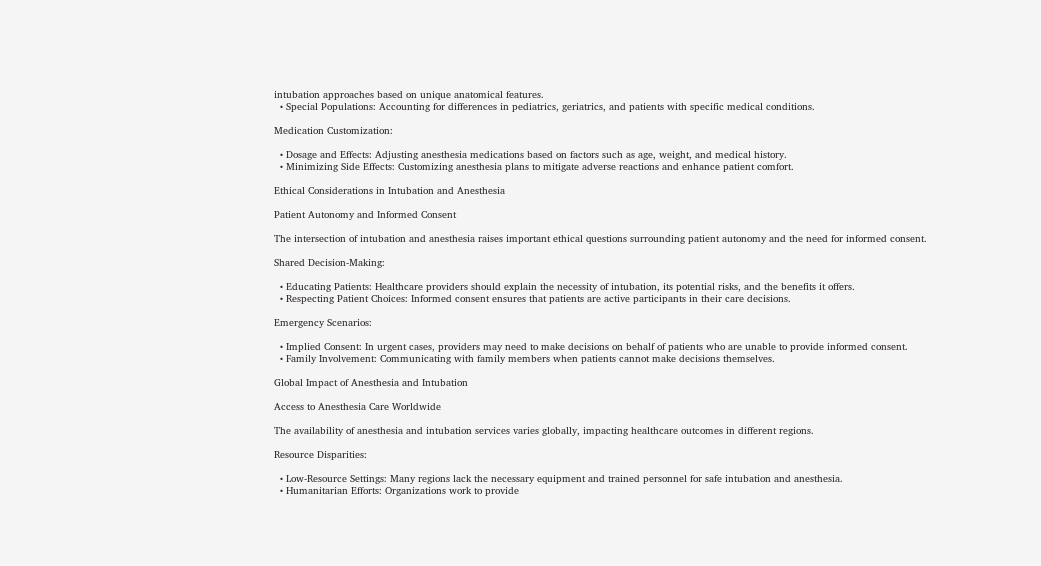intubation approaches based on unique anatomical features.
  • Special Populations: Accounting for differences in pediatrics, geriatrics, and patients with specific medical conditions.

Medication Customization:

  • Dosage and Effects: Adjusting anesthesia medications based on factors such as age, weight, and medical history.
  • Minimizing Side Effects: Customizing anesthesia plans to mitigate adverse reactions and enhance patient comfort.

Ethical Considerations in Intubation and Anesthesia

Patient Autonomy and Informed Consent

The intersection of intubation and anesthesia raises important ethical questions surrounding patient autonomy and the need for informed consent.

Shared Decision-Making:

  • Educating Patients: Healthcare providers should explain the necessity of intubation, its potential risks, and the benefits it offers.
  • Respecting Patient Choices: Informed consent ensures that patients are active participants in their care decisions.

Emergency Scenarios:

  • Implied Consent: In urgent cases, providers may need to make decisions on behalf of patients who are unable to provide informed consent.
  • Family Involvement: Communicating with family members when patients cannot make decisions themselves.

Global Impact of Anesthesia and Intubation

Access to Anesthesia Care Worldwide

The availability of anesthesia and intubation services varies globally, impacting healthcare outcomes in different regions.

Resource Disparities:

  • Low-Resource Settings: Many regions lack the necessary equipment and trained personnel for safe intubation and anesthesia.
  • Humanitarian Efforts: Organizations work to provide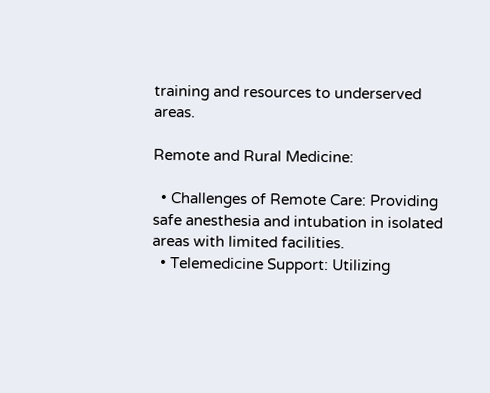training and resources to underserved areas.

Remote and Rural Medicine:

  • Challenges of Remote Care: Providing safe anesthesia and intubation in isolated areas with limited facilities.
  • Telemedicine Support: Utilizing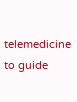telemedicine to guide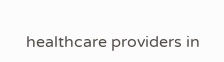healthcare providers in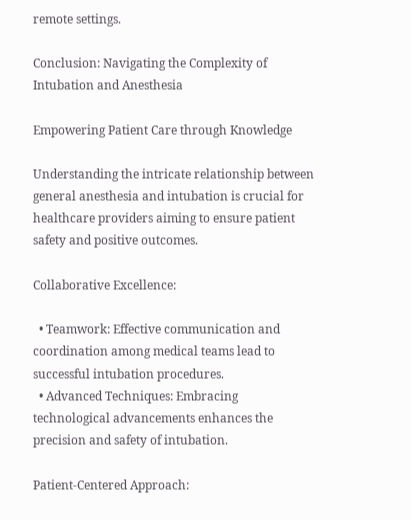remote settings.

Conclusion: Navigating the Complexity of Intubation and Anesthesia

Empowering Patient Care through Knowledge

Understanding the intricate relationship between general anesthesia and intubation is crucial for healthcare providers aiming to ensure patient safety and positive outcomes.

Collaborative Excellence:

  • Teamwork: Effective communication and coordination among medical teams lead to successful intubation procedures.
  • Advanced Techniques: Embracing technological advancements enhances the precision and safety of intubation.

Patient-Centered Approach: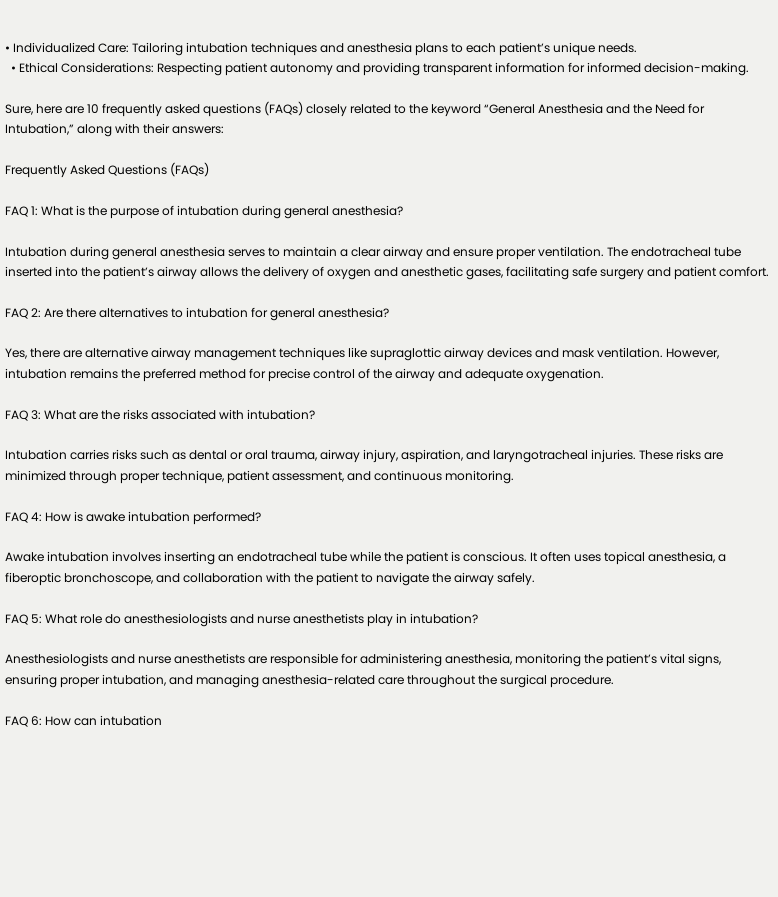• Individualized Care: Tailoring intubation techniques and anesthesia plans to each patient’s unique needs.
  • Ethical Considerations: Respecting patient autonomy and providing transparent information for informed decision-making.

Sure, here are 10 frequently asked questions (FAQs) closely related to the keyword “General Anesthesia and the Need for Intubation,” along with their answers:

Frequently Asked Questions (FAQs)

FAQ 1: What is the purpose of intubation during general anesthesia?

Intubation during general anesthesia serves to maintain a clear airway and ensure proper ventilation. The endotracheal tube inserted into the patient’s airway allows the delivery of oxygen and anesthetic gases, facilitating safe surgery and patient comfort.

FAQ 2: Are there alternatives to intubation for general anesthesia?

Yes, there are alternative airway management techniques like supraglottic airway devices and mask ventilation. However, intubation remains the preferred method for precise control of the airway and adequate oxygenation.

FAQ 3: What are the risks associated with intubation?

Intubation carries risks such as dental or oral trauma, airway injury, aspiration, and laryngotracheal injuries. These risks are minimized through proper technique, patient assessment, and continuous monitoring.

FAQ 4: How is awake intubation performed?

Awake intubation involves inserting an endotracheal tube while the patient is conscious. It often uses topical anesthesia, a fiberoptic bronchoscope, and collaboration with the patient to navigate the airway safely.

FAQ 5: What role do anesthesiologists and nurse anesthetists play in intubation?

Anesthesiologists and nurse anesthetists are responsible for administering anesthesia, monitoring the patient’s vital signs, ensuring proper intubation, and managing anesthesia-related care throughout the surgical procedure.

FAQ 6: How can intubation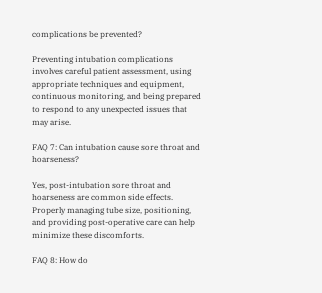complications be prevented?

Preventing intubation complications involves careful patient assessment, using appropriate techniques and equipment, continuous monitoring, and being prepared to respond to any unexpected issues that may arise.

FAQ 7: Can intubation cause sore throat and hoarseness?

Yes, post-intubation sore throat and hoarseness are common side effects. Properly managing tube size, positioning, and providing post-operative care can help minimize these discomforts.

FAQ 8: How do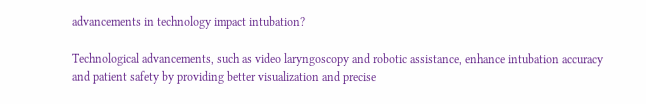advancements in technology impact intubation?

Technological advancements, such as video laryngoscopy and robotic assistance, enhance intubation accuracy and patient safety by providing better visualization and precise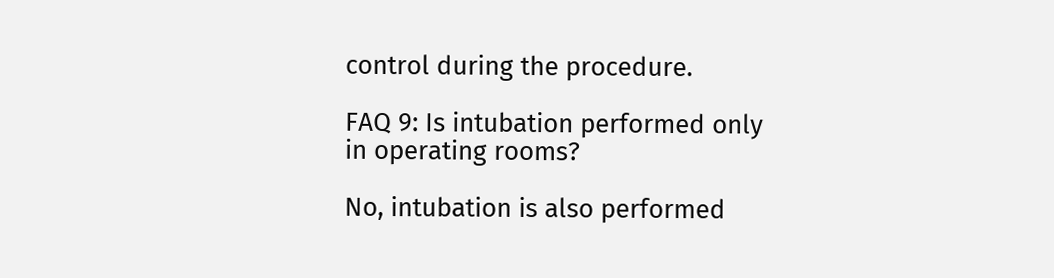control during the procedure.

FAQ 9: Is intubation performed only in operating rooms?

No, intubation is also performed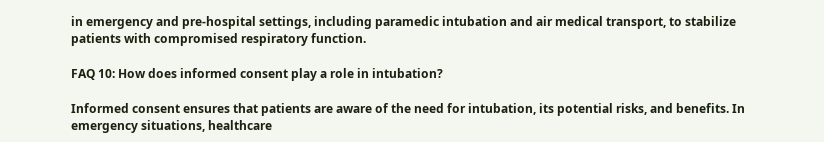in emergency and pre-hospital settings, including paramedic intubation and air medical transport, to stabilize patients with compromised respiratory function.

FAQ 10: How does informed consent play a role in intubation?

Informed consent ensures that patients are aware of the need for intubation, its potential risks, and benefits. In emergency situations, healthcare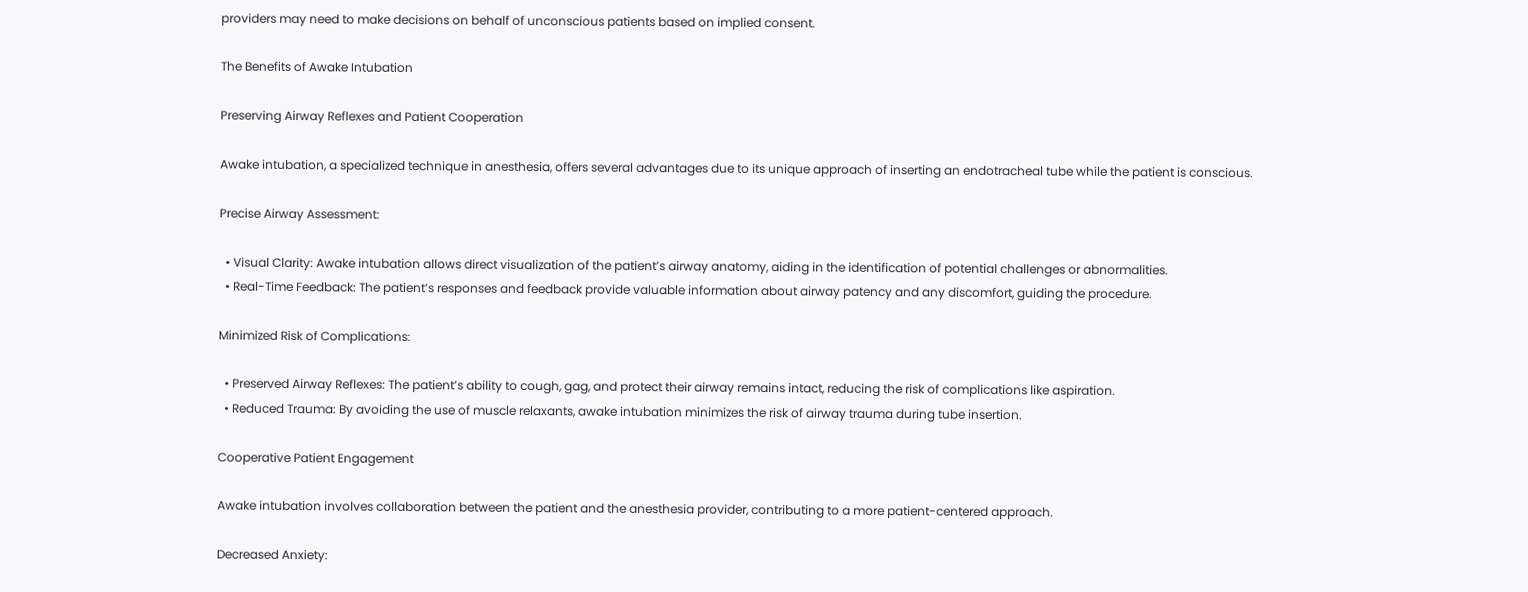providers may need to make decisions on behalf of unconscious patients based on implied consent.

The Benefits of Awake Intubation

Preserving Airway Reflexes and Patient Cooperation

Awake intubation, a specialized technique in anesthesia, offers several advantages due to its unique approach of inserting an endotracheal tube while the patient is conscious.

Precise Airway Assessment:

  • Visual Clarity: Awake intubation allows direct visualization of the patient’s airway anatomy, aiding in the identification of potential challenges or abnormalities.
  • Real-Time Feedback: The patient’s responses and feedback provide valuable information about airway patency and any discomfort, guiding the procedure.

Minimized Risk of Complications:

  • Preserved Airway Reflexes: The patient’s ability to cough, gag, and protect their airway remains intact, reducing the risk of complications like aspiration.
  • Reduced Trauma: By avoiding the use of muscle relaxants, awake intubation minimizes the risk of airway trauma during tube insertion.

Cooperative Patient Engagement

Awake intubation involves collaboration between the patient and the anesthesia provider, contributing to a more patient-centered approach.

Decreased Anxiety: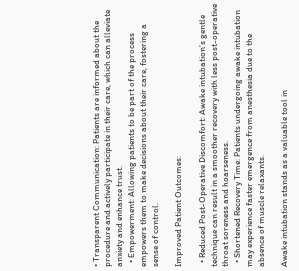• Transparent Communication: Patients are informed about the procedure and actively participate in their care, which can alleviate anxiety and enhance trust.
  • Empowerment: Allowing patients to be part of the process empowers them to make decisions about their care, fostering a sense of control.

Improved Patient Outcomes:

  • Reduced Post-Operative Discomfort: Awake intubation’s gentle technique can result in a smoother recovery with less post-operative throat soreness and hoarseness.
  • Shortened Recovery Time: Patients undergoing awake intubation may experience faster emergence from anesthesia due to the absence of muscle relaxants.

Awake intubation stands as a valuable tool in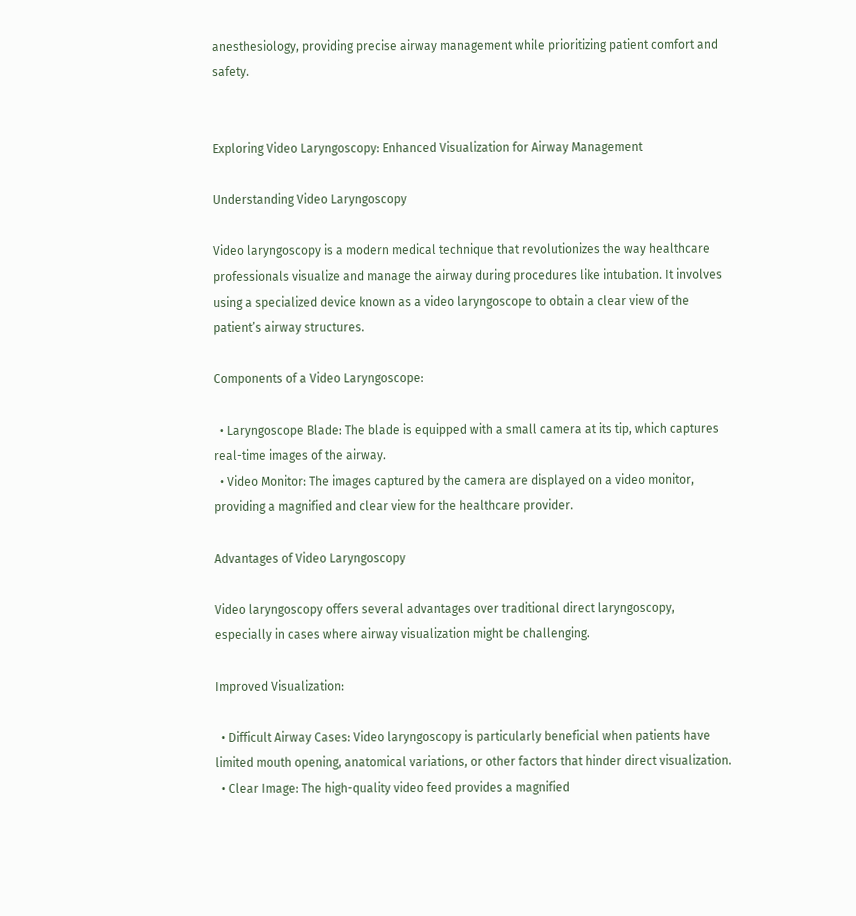anesthesiology, providing precise airway management while prioritizing patient comfort and safety.


Exploring Video Laryngoscopy: Enhanced Visualization for Airway Management

Understanding Video Laryngoscopy

Video laryngoscopy is a modern medical technique that revolutionizes the way healthcare professionals visualize and manage the airway during procedures like intubation. It involves using a specialized device known as a video laryngoscope to obtain a clear view of the patient’s airway structures.

Components of a Video Laryngoscope:

  • Laryngoscope Blade: The blade is equipped with a small camera at its tip, which captures real-time images of the airway.
  • Video Monitor: The images captured by the camera are displayed on a video monitor, providing a magnified and clear view for the healthcare provider.

Advantages of Video Laryngoscopy

Video laryngoscopy offers several advantages over traditional direct laryngoscopy, especially in cases where airway visualization might be challenging.

Improved Visualization:

  • Difficult Airway Cases: Video laryngoscopy is particularly beneficial when patients have limited mouth opening, anatomical variations, or other factors that hinder direct visualization.
  • Clear Image: The high-quality video feed provides a magnified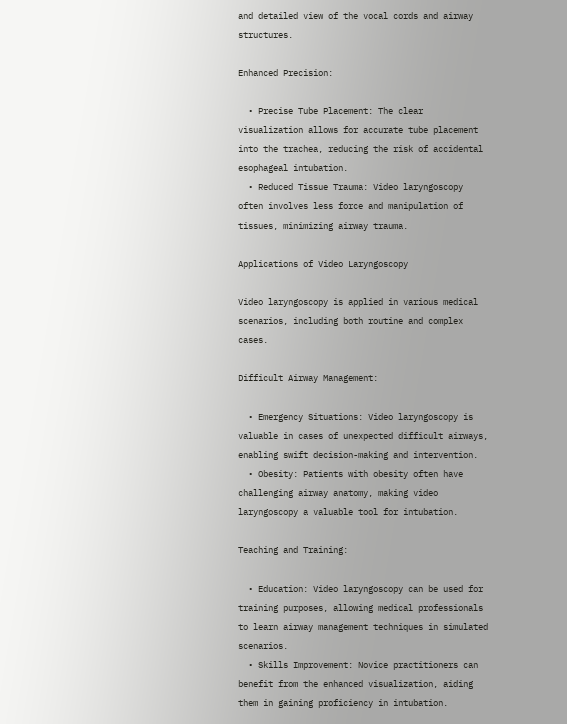and detailed view of the vocal cords and airway structures.

Enhanced Precision:

  • Precise Tube Placement: The clear visualization allows for accurate tube placement into the trachea, reducing the risk of accidental esophageal intubation.
  • Reduced Tissue Trauma: Video laryngoscopy often involves less force and manipulation of tissues, minimizing airway trauma.

Applications of Video Laryngoscopy

Video laryngoscopy is applied in various medical scenarios, including both routine and complex cases.

Difficult Airway Management:

  • Emergency Situations: Video laryngoscopy is valuable in cases of unexpected difficult airways, enabling swift decision-making and intervention.
  • Obesity: Patients with obesity often have challenging airway anatomy, making video laryngoscopy a valuable tool for intubation.

Teaching and Training:

  • Education: Video laryngoscopy can be used for training purposes, allowing medical professionals to learn airway management techniques in simulated scenarios.
  • Skills Improvement: Novice practitioners can benefit from the enhanced visualization, aiding them in gaining proficiency in intubation.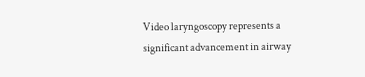Video laryngoscopy represents a significant advancement in airway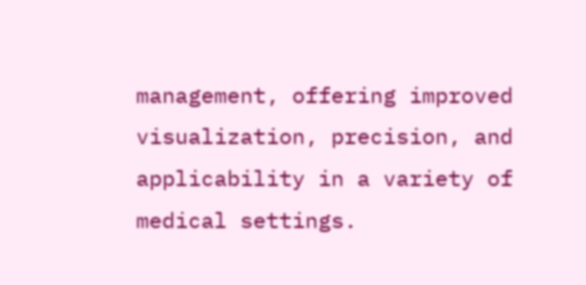management, offering improved visualization, precision, and applicability in a variety of medical settings.